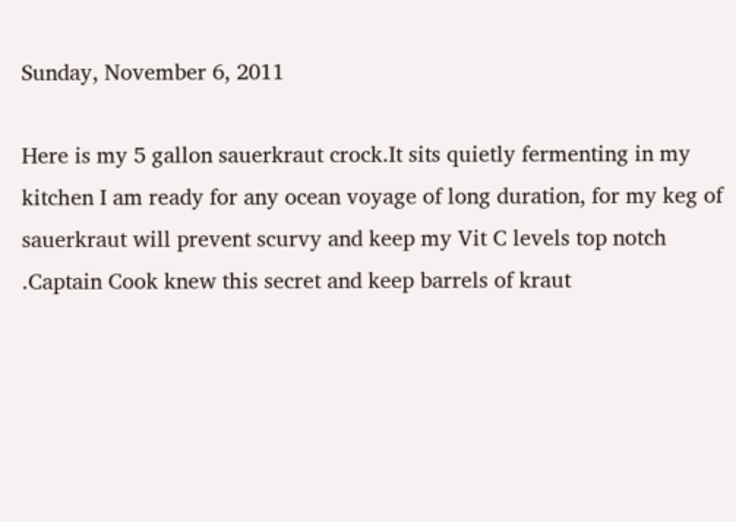Sunday, November 6, 2011

Here is my 5 gallon sauerkraut crock.It sits quietly fermenting in my kitchen I am ready for any ocean voyage of long duration, for my keg of sauerkraut will prevent scurvy and keep my Vit C levels top notch .Captain Cook knew this secret and keep barrels of kraut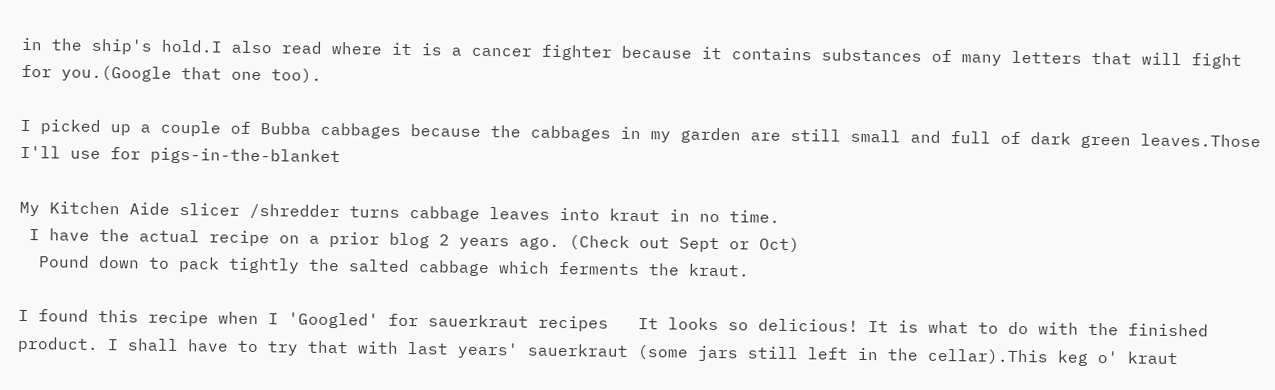in the ship's hold.I also read where it is a cancer fighter because it contains substances of many letters that will fight for you.(Google that one too).

I picked up a couple of Bubba cabbages because the cabbages in my garden are still small and full of dark green leaves.Those I'll use for pigs-in-the-blanket

My Kitchen Aide slicer /shredder turns cabbage leaves into kraut in no time.
 I have the actual recipe on a prior blog 2 years ago. (Check out Sept or Oct)
  Pound down to pack tightly the salted cabbage which ferments the kraut.

I found this recipe when I 'Googled' for sauerkraut recipes   It looks so delicious! It is what to do with the finished product. I shall have to try that with last years' sauerkraut (some jars still left in the cellar).This keg o' kraut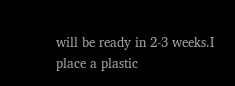will be ready in 2-3 weeks.I  place a plastic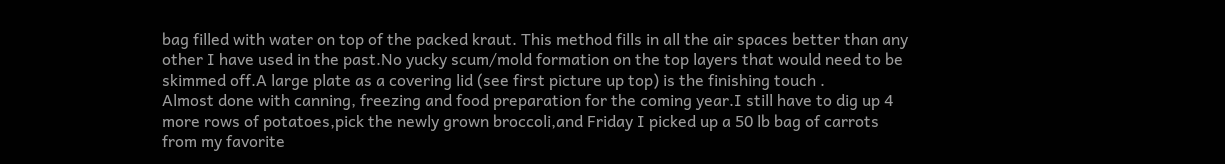bag filled with water on top of the packed kraut. This method fills in all the air spaces better than any other I have used in the past.No yucky scum/mold formation on the top layers that would need to be skimmed off.A large plate as a covering lid (see first picture up top) is the finishing touch .
Almost done with canning, freezing and food preparation for the coming year.I still have to dig up 4 more rows of potatoes,pick the newly grown broccoli,and Friday I picked up a 50 lb bag of carrots from my favorite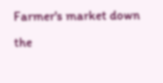Farmer's market down the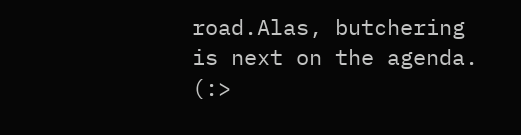road.Alas, butchering is next on the agenda. (:>